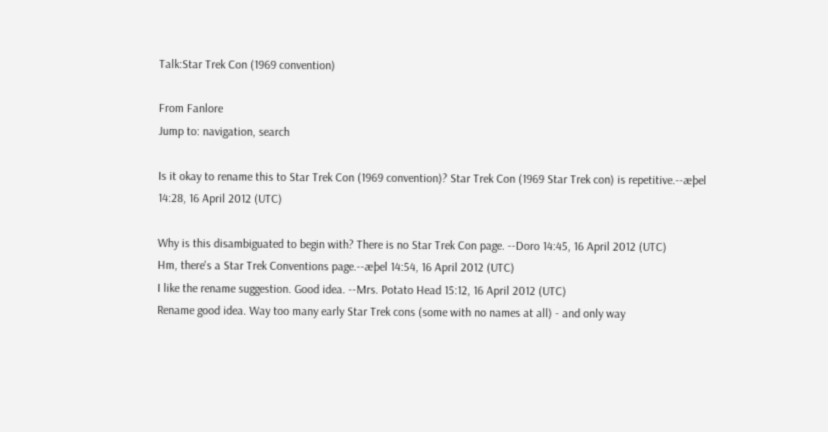Talk:Star Trek Con (1969 convention)

From Fanlore
Jump to: navigation, search

Is it okay to rename this to Star Trek Con (1969 convention)? Star Trek Con (1969 Star Trek con) is repetitive.--æþel 14:28, 16 April 2012 (UTC)

Why is this disambiguated to begin with? There is no Star Trek Con page. --Doro 14:45, 16 April 2012 (UTC)
Hm, there's a Star Trek Conventions page.--æþel 14:54, 16 April 2012 (UTC)
I like the rename suggestion. Good idea. --Mrs. Potato Head 15:12, 16 April 2012 (UTC)
Rename good idea. Way too many early Star Trek cons (some with no names at all) - and only way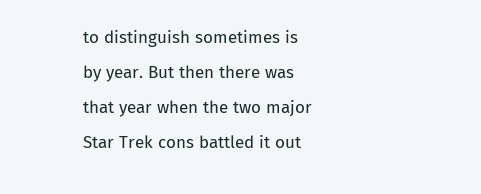to distinguish sometimes is by year. But then there was that year when the two major Star Trek cons battled it out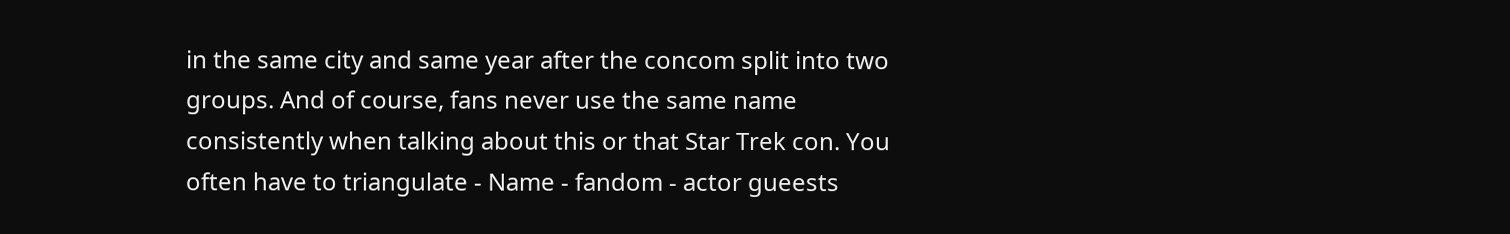in the same city and same year after the concom split into two groups. And of course, fans never use the same name consistently when talking about this or that Star Trek con. You often have to triangulate - Name - fandom - actor gueests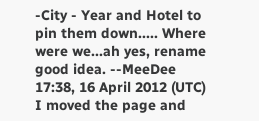-City - Year and Hotel to pin them down..... Where were we...ah yes, rename good idea. --MeeDee 17:38, 16 April 2012 (UTC)
I moved the page and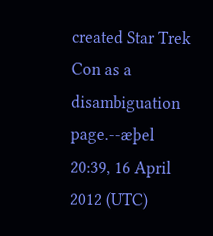created Star Trek Con as a disambiguation page.--æþel 20:39, 16 April 2012 (UTC)